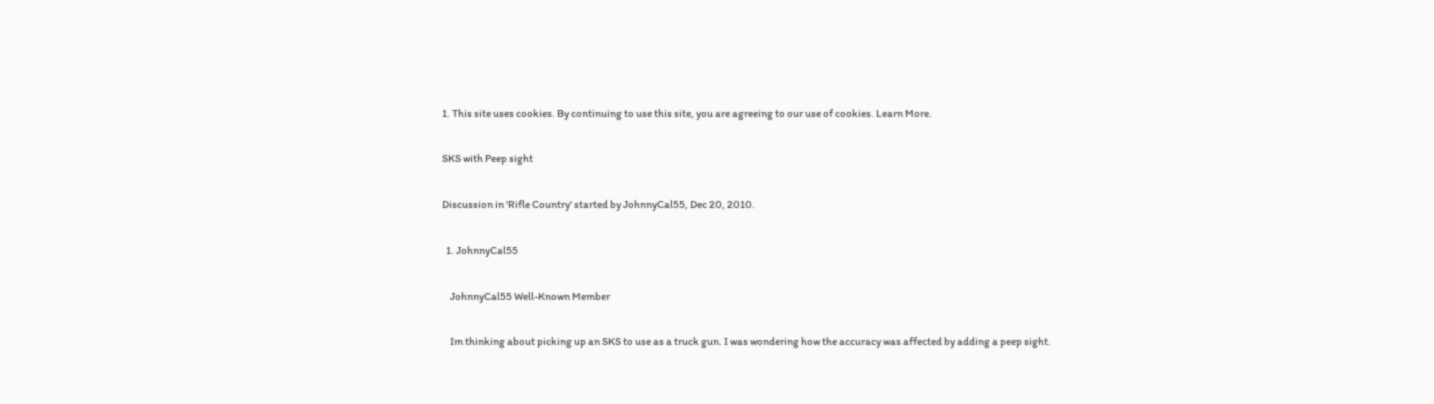1. This site uses cookies. By continuing to use this site, you are agreeing to our use of cookies. Learn More.

SKS with Peep sight

Discussion in 'Rifle Country' started by JohnnyCal55, Dec 20, 2010.

  1. JohnnyCal55

    JohnnyCal55 Well-Known Member

    Im thinking about picking up an SKS to use as a truck gun. I was wondering how the accuracy was affected by adding a peep sight.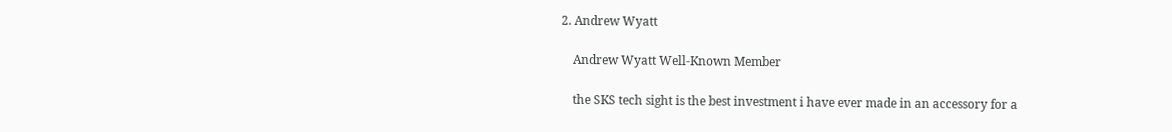2. Andrew Wyatt

    Andrew Wyatt Well-Known Member

    the SKS tech sight is the best investment i have ever made in an accessory for a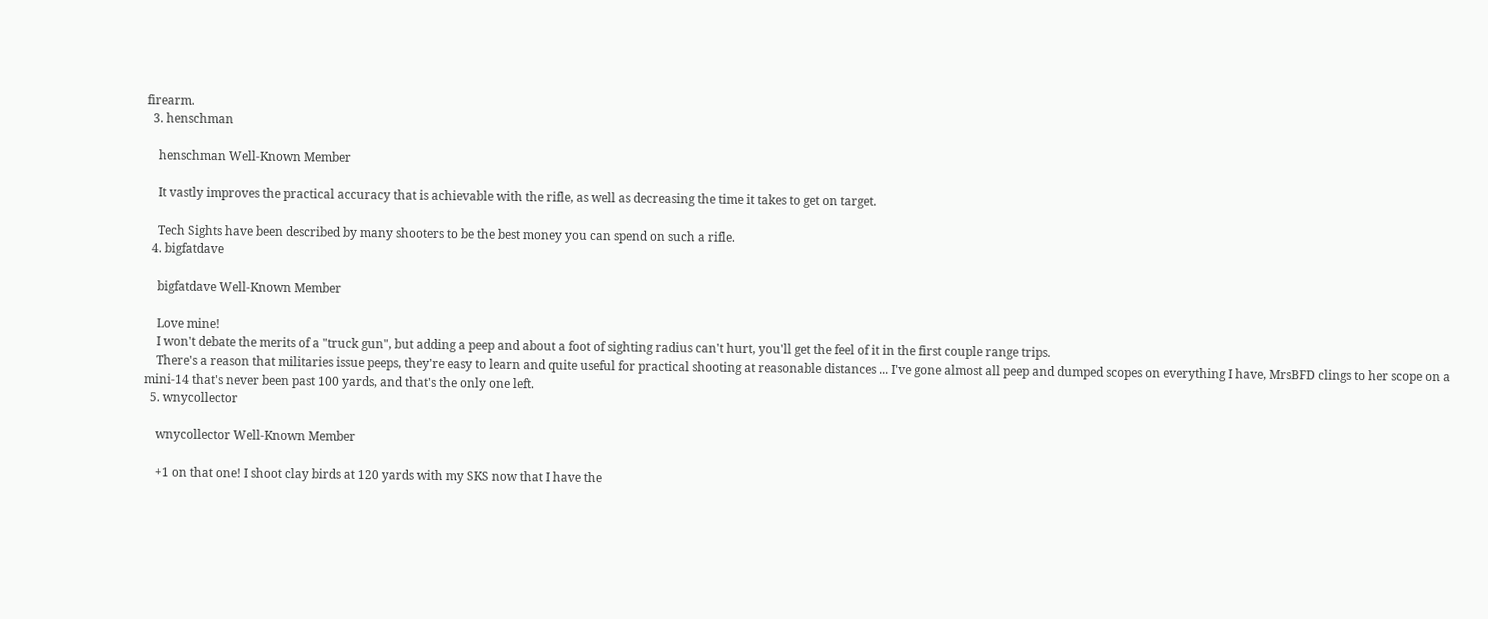firearm.
  3. henschman

    henschman Well-Known Member

    It vastly improves the practical accuracy that is achievable with the rifle, as well as decreasing the time it takes to get on target.

    Tech Sights have been described by many shooters to be the best money you can spend on such a rifle.
  4. bigfatdave

    bigfatdave Well-Known Member

    Love mine!
    I won't debate the merits of a "truck gun", but adding a peep and about a foot of sighting radius can't hurt, you'll get the feel of it in the first couple range trips.
    There's a reason that militaries issue peeps, they're easy to learn and quite useful for practical shooting at reasonable distances ... I've gone almost all peep and dumped scopes on everything I have, MrsBFD clings to her scope on a mini-14 that's never been past 100 yards, and that's the only one left.
  5. wnycollector

    wnycollector Well-Known Member

    +1 on that one! I shoot clay birds at 120 yards with my SKS now that I have the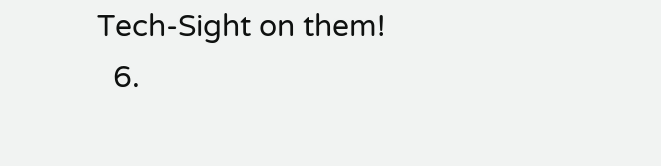Tech-Sight on them!
  6.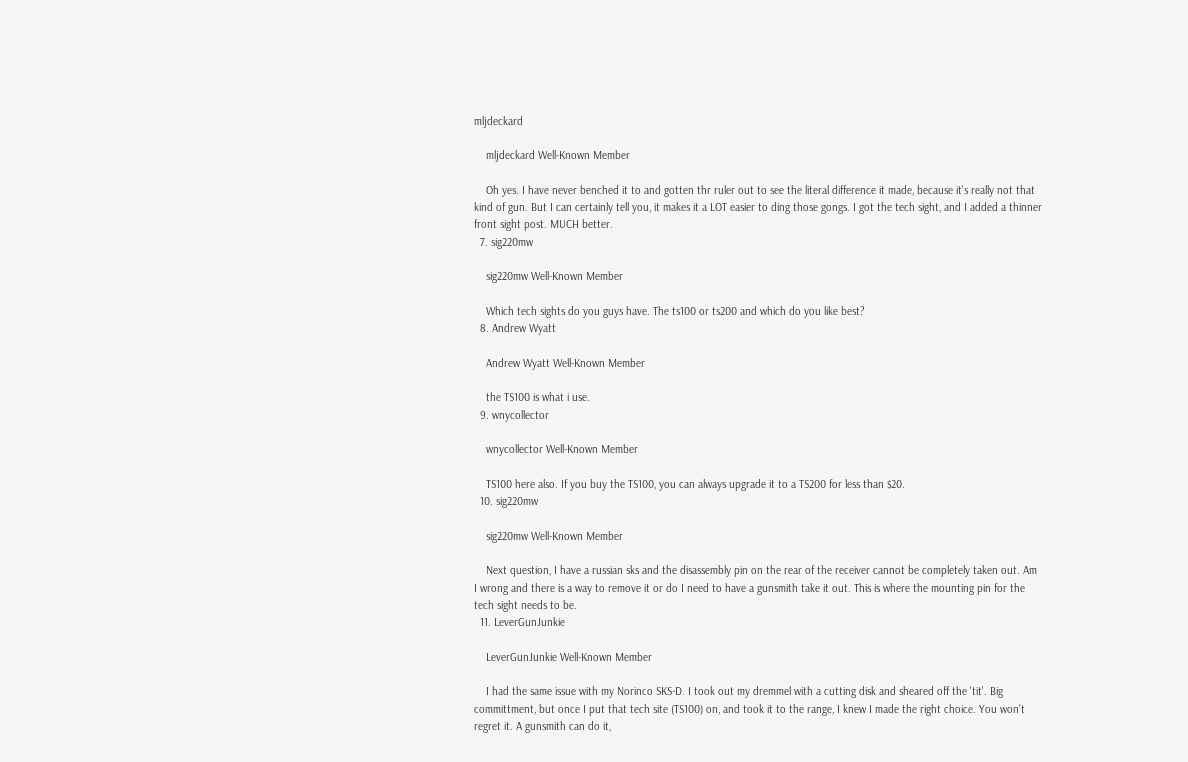mljdeckard

    mljdeckard Well-Known Member

    Oh yes. I have never benched it to and gotten thr ruler out to see the literal difference it made, because it's really not that kind of gun. But I can certainly tell you, it makes it a LOT easier to ding those gongs. I got the tech sight, and I added a thinner front sight post. MUCH better.
  7. sig220mw

    sig220mw Well-Known Member

    Which tech sights do you guys have. The ts100 or ts200 and which do you like best?
  8. Andrew Wyatt

    Andrew Wyatt Well-Known Member

    the TS100 is what i use.
  9. wnycollector

    wnycollector Well-Known Member

    TS100 here also. If you buy the TS100, you can always upgrade it to a TS200 for less than $20.
  10. sig220mw

    sig220mw Well-Known Member

    Next question, I have a russian sks and the disassembly pin on the rear of the receiver cannot be completely taken out. Am I wrong and there is a way to remove it or do I need to have a gunsmith take it out. This is where the mounting pin for the tech sight needs to be.
  11. LeverGunJunkie

    LeverGunJunkie Well-Known Member

    I had the same issue with my Norinco SKS-D. I took out my dremmel with a cutting disk and sheared off the 'tit'. Big committment, but once I put that tech site (TS100) on, and took it to the range, I knew I made the right choice. You won't regret it. A gunsmith can do it,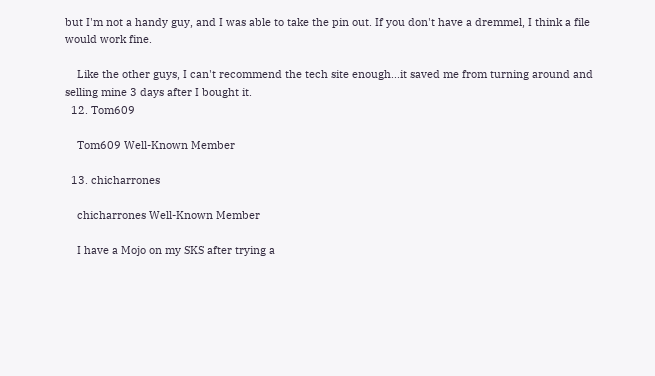but I'm not a handy guy, and I was able to take the pin out. If you don't have a dremmel, I think a file would work fine.

    Like the other guys, I can't recommend the tech site enough...it saved me from turning around and selling mine 3 days after I bought it.
  12. Tom609

    Tom609 Well-Known Member

  13. chicharrones

    chicharrones Well-Known Member

    I have a Mojo on my SKS after trying a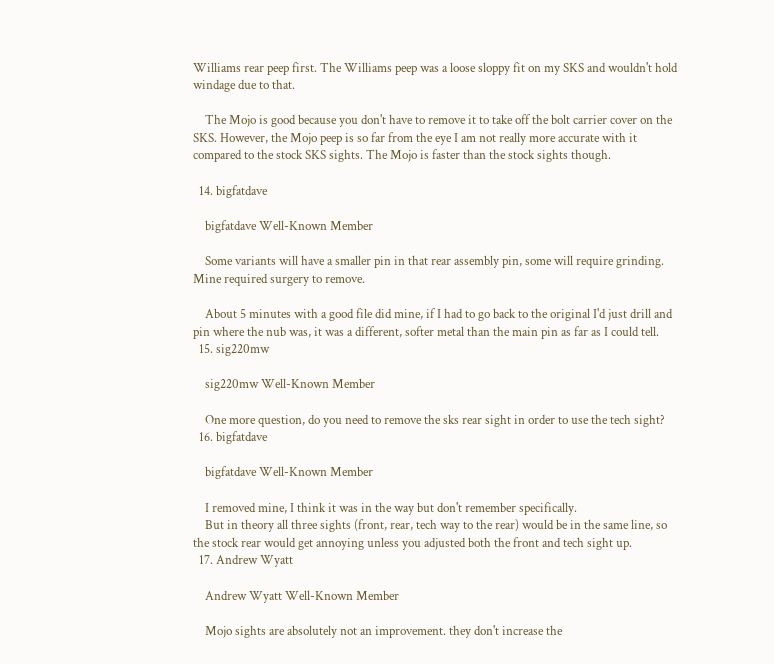Williams rear peep first. The Williams peep was a loose sloppy fit on my SKS and wouldn't hold windage due to that.

    The Mojo is good because you don't have to remove it to take off the bolt carrier cover on the SKS. However, the Mojo peep is so far from the eye I am not really more accurate with it compared to the stock SKS sights. The Mojo is faster than the stock sights though.

  14. bigfatdave

    bigfatdave Well-Known Member

    Some variants will have a smaller pin in that rear assembly pin, some will require grinding. Mine required surgery to remove.

    About 5 minutes with a good file did mine, if I had to go back to the original I'd just drill and pin where the nub was, it was a different, softer metal than the main pin as far as I could tell.
  15. sig220mw

    sig220mw Well-Known Member

    One more question, do you need to remove the sks rear sight in order to use the tech sight?
  16. bigfatdave

    bigfatdave Well-Known Member

    I removed mine, I think it was in the way but don't remember specifically.
    But in theory all three sights (front, rear, tech way to the rear) would be in the same line, so the stock rear would get annoying unless you adjusted both the front and tech sight up.
  17. Andrew Wyatt

    Andrew Wyatt Well-Known Member

    Mojo sights are absolutely not an improvement. they don't increase the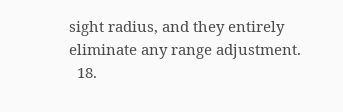sight radius, and they entirely eliminate any range adjustment.
  18.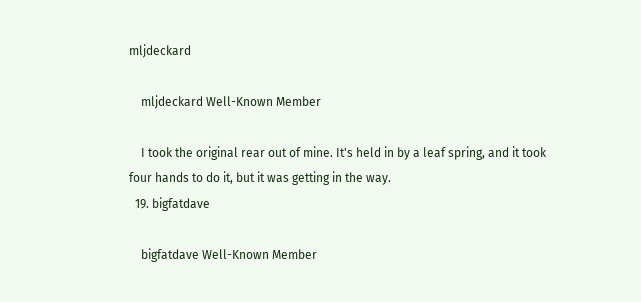mljdeckard

    mljdeckard Well-Known Member

    I took the original rear out of mine. It's held in by a leaf spring, and it took four hands to do it, but it was getting in the way.
  19. bigfatdave

    bigfatdave Well-Known Member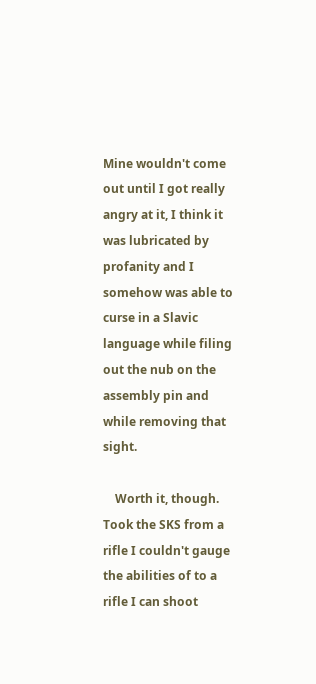Mine wouldn't come out until I got really angry at it, I think it was lubricated by profanity and I somehow was able to curse in a Slavic language while filing out the nub on the assembly pin and while removing that sight.

    Worth it, though. Took the SKS from a rifle I couldn't gauge the abilities of to a rifle I can shoot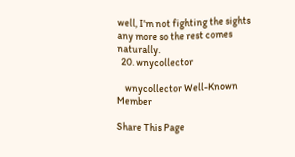well, I'm not fighting the sights any more so the rest comes naturally.
  20. wnycollector

    wnycollector Well-Known Member

Share This Page